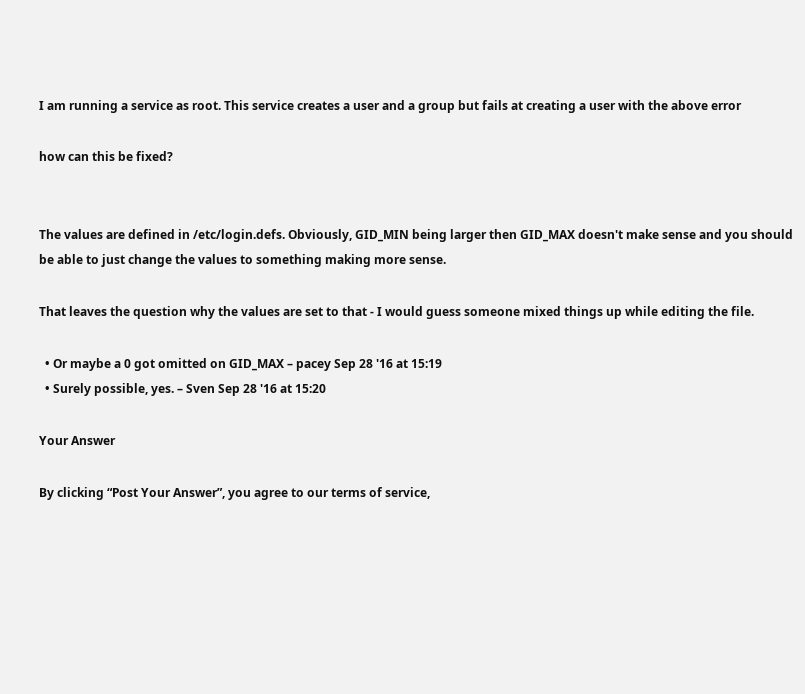I am running a service as root. This service creates a user and a group but fails at creating a user with the above error

how can this be fixed?


The values are defined in /etc/login.defs. Obviously, GID_MIN being larger then GID_MAX doesn't make sense and you should be able to just change the values to something making more sense.

That leaves the question why the values are set to that - I would guess someone mixed things up while editing the file.

  • Or maybe a 0 got omitted on GID_MAX – pacey Sep 28 '16 at 15:19
  • Surely possible, yes. – Sven Sep 28 '16 at 15:20

Your Answer

By clicking “Post Your Answer”, you agree to our terms of service,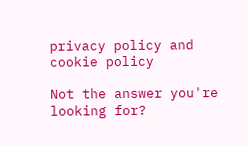privacy policy and cookie policy

Not the answer you're looking for?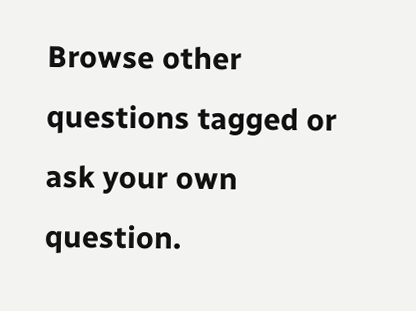Browse other questions tagged or ask your own question.